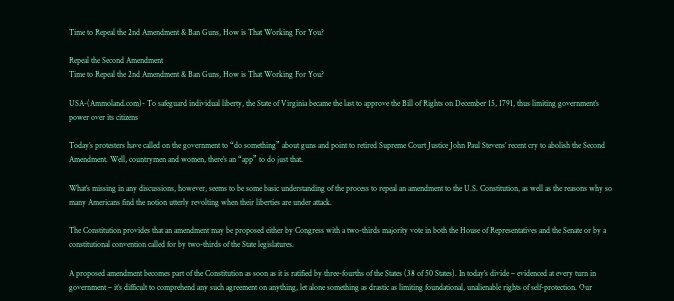Time to Repeal the 2nd Amendment & Ban Guns, How is That Working For You?

Repeal the Second Amendment
Time to Repeal the 2nd Amendment & Ban Guns, How is That Working For You?

USA-(Ammoland.com)- To safeguard individual liberty, the State of Virginia became the last to approve the Bill of Rights on December 15, 1791, thus limiting government’s power over its citizens

Today’s protesters have called on the government to “do something” about guns and point to retired Supreme Court Justice John Paul Stevens’ recent cry to abolish the Second Amendment. Well, countrymen and women, there’s an “app” to do just that.

What’s missing in any discussions, however, seems to be some basic understanding of the process to repeal an amendment to the U.S. Constitution, as well as the reasons why so many Americans find the notion utterly revolting when their liberties are under attack.

The Constitution provides that an amendment may be proposed either by Congress with a two-thirds majority vote in both the House of Representatives and the Senate or by a constitutional convention called for by two-thirds of the State legislatures.

A proposed amendment becomes part of the Constitution as soon as it is ratified by three-fourths of the States (38 of 50 States). In today’s divide – evidenced at every turn in government – it’s difficult to comprehend any such agreement on anything, let alone something as drastic as limiting foundational, unalienable rights of self-protection. Our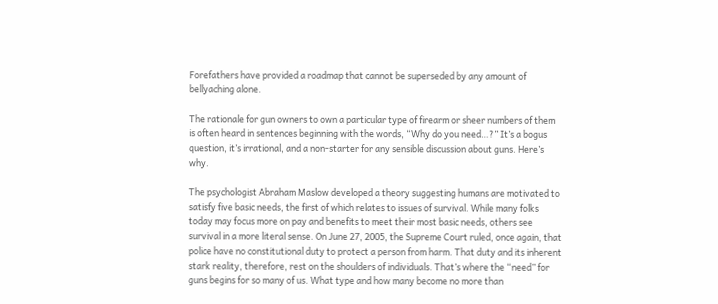Forefathers have provided a roadmap that cannot be superseded by any amount of bellyaching alone.

The rationale for gun owners to own a particular type of firearm or sheer numbers of them is often heard in sentences beginning with the words, “Why do you need…?” It’s a bogus question, it’s irrational, and a non-starter for any sensible discussion about guns. Here’s why.

The psychologist Abraham Maslow developed a theory suggesting humans are motivated to satisfy five basic needs, the first of which relates to issues of survival. While many folks today may focus more on pay and benefits to meet their most basic needs, others see survival in a more literal sense. On June 27, 2005, the Supreme Court ruled, once again, that police have no constitutional duty to protect a person from harm. That duty and its inherent stark reality, therefore, rest on the shoulders of individuals. That’s where the “need” for guns begins for so many of us. What type and how many become no more than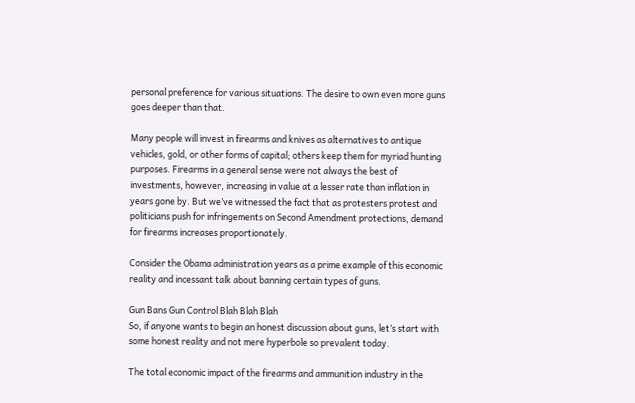personal preference for various situations. The desire to own even more guns goes deeper than that.

Many people will invest in firearms and knives as alternatives to antique vehicles, gold, or other forms of capital; others keep them for myriad hunting purposes. Firearms in a general sense were not always the best of investments, however, increasing in value at a lesser rate than inflation in years gone by. But we’ve witnessed the fact that as protesters protest and politicians push for infringements on Second Amendment protections, demand for firearms increases proportionately.

Consider the Obama administration years as a prime example of this economic reality and incessant talk about banning certain types of guns.

Gun Bans Gun Control Blah Blah Blah
So, if anyone wants to begin an honest discussion about guns, let’s start with some honest reality and not mere hyperbole so prevalent today.

The total economic impact of the firearms and ammunition industry in the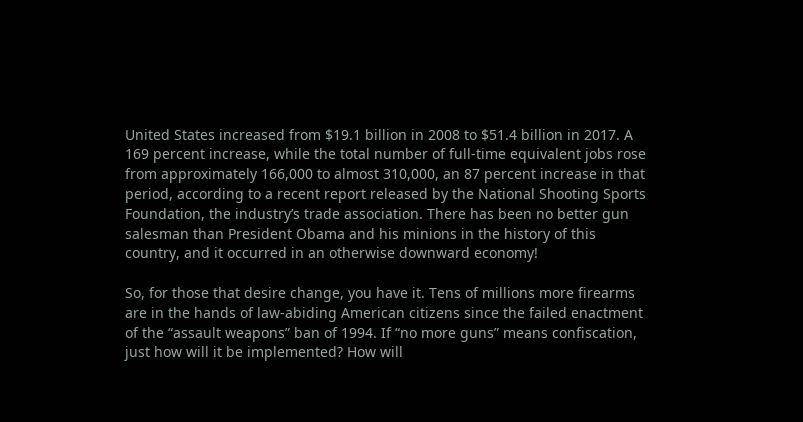United States increased from $19.1 billion in 2008 to $51.4 billion in 2017. A 169 percent increase, while the total number of full-time equivalent jobs rose from approximately 166,000 to almost 310,000, an 87 percent increase in that period, according to a recent report released by the National Shooting Sports Foundation, the industry’s trade association. There has been no better gun salesman than President Obama and his minions in the history of this country, and it occurred in an otherwise downward economy!

So, for those that desire change, you have it. Tens of millions more firearms are in the hands of law-abiding American citizens since the failed enactment of the “assault weapons” ban of 1994. If “no more guns” means confiscation, just how will it be implemented? How will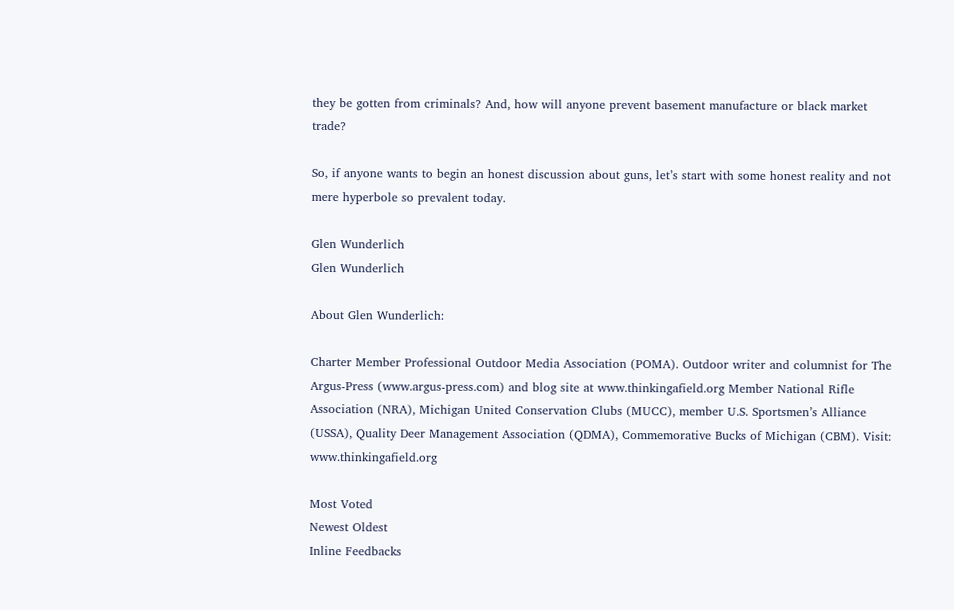they be gotten from criminals? And, how will anyone prevent basement manufacture or black market trade?

So, if anyone wants to begin an honest discussion about guns, let’s start with some honest reality and not mere hyperbole so prevalent today.

Glen Wunderlich
Glen Wunderlich

About Glen Wunderlich:

Charter Member Professional Outdoor Media Association (POMA). Outdoor writer and columnist for The Argus-Press (www.argus-press.com) and blog site at www.thinkingafield.org Member National Rifle Association (NRA), Michigan United Conservation Clubs (MUCC), member U.S. Sportsmen’s Alliance (USSA), Quality Deer Management Association (QDMA), Commemorative Bucks of Michigan (CBM). Visit: www.thinkingafield.org

Most Voted
Newest Oldest
Inline Feedbacks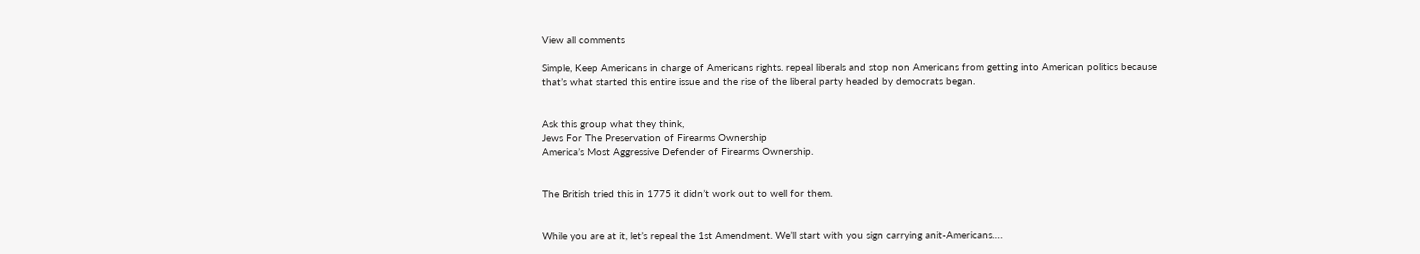View all comments

Simple, Keep Americans in charge of Americans rights. repeal liberals and stop non Americans from getting into American politics because that’s what started this entire issue and the rise of the liberal party headed by democrats began.


Ask this group what they think,
Jews For The Preservation of Firearms Ownership
America’s Most Aggressive Defender of Firearms Ownership.


The British tried this in 1775 it didn’t work out to well for them.


While you are at it, let’s repeal the 1st Amendment. We’ll start with you sign carrying anit-Americans….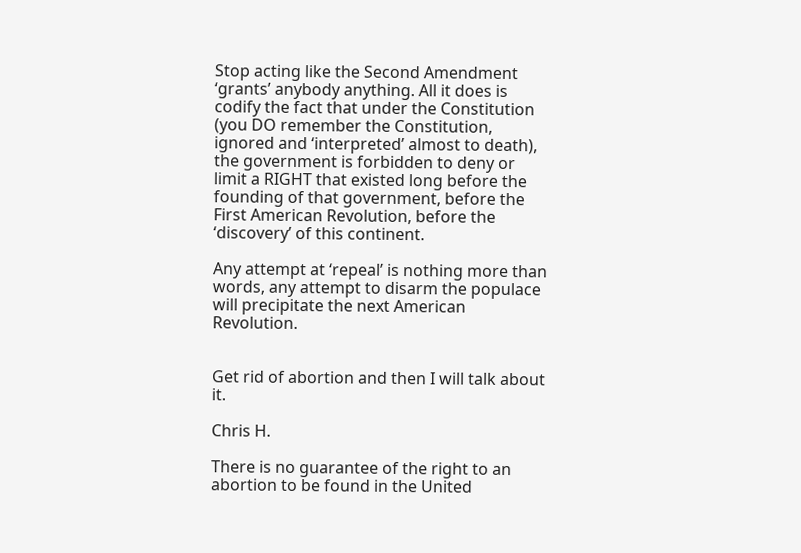Stop acting like the Second Amendment ‘grants’ anybody anything. All it does is codify the fact that under the Constitution (you DO remember the Constitution, ignored and ‘interpreted’ almost to death), the government is forbidden to deny or limit a RIGHT that existed long before the founding of that government, before the First American Revolution, before the ‘discovery’ of this continent.

Any attempt at ‘repeal’ is nothing more than words, any attempt to disarm the populace will precipitate the next American Revolution.


Get rid of abortion and then I will talk about it.

Chris H.

There is no guarantee of the right to an abortion to be found in the United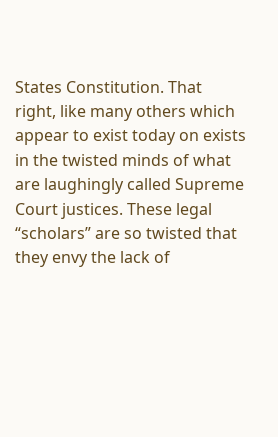States Constitution. That right, like many others which appear to exist today on exists in the twisted minds of what are laughingly called Supreme Court justices. These legal “scholars” are so twisted that they envy the lack of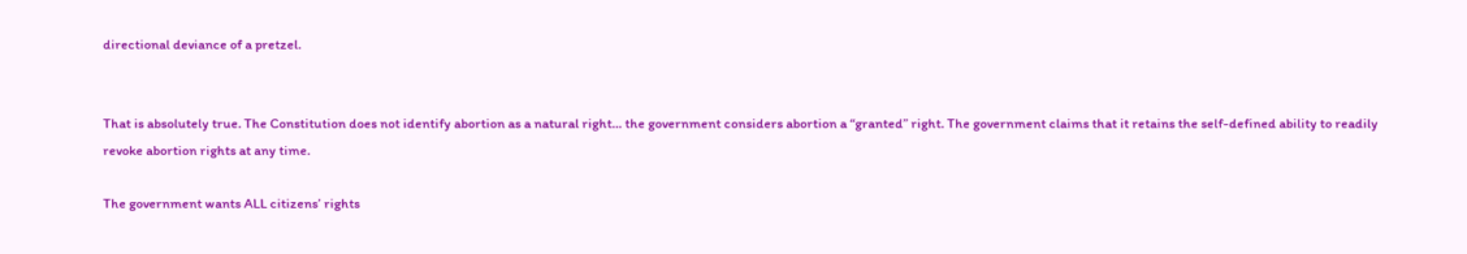directional deviance of a pretzel.


That is absolutely true. The Constitution does not identify abortion as a natural right… the government considers abortion a “granted” right. The government claims that it retains the self-defined ability to readily revoke abortion rights at any time.

The government wants ALL citizens’ rights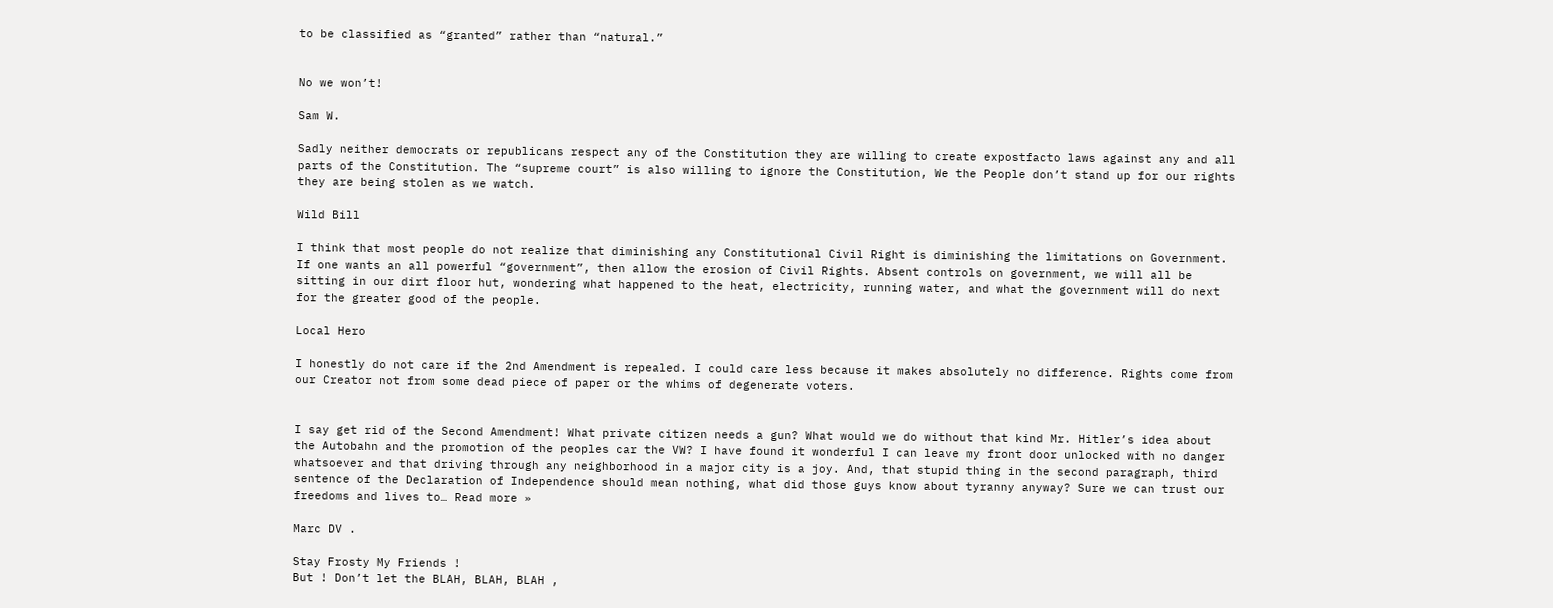to be classified as “granted” rather than “natural.”


No we won’t!

Sam W.

Sadly neither democrats or republicans respect any of the Constitution they are willing to create expostfacto laws against any and all parts of the Constitution. The “supreme court” is also willing to ignore the Constitution, We the People don’t stand up for our rights they are being stolen as we watch.

Wild Bill

I think that most people do not realize that diminishing any Constitutional Civil Right is diminishing the limitations on Government. If one wants an all powerful “government”, then allow the erosion of Civil Rights. Absent controls on government, we will all be sitting in our dirt floor hut, wondering what happened to the heat, electricity, running water, and what the government will do next for the greater good of the people.

Local Hero

I honestly do not care if the 2nd Amendment is repealed. I could care less because it makes absolutely no difference. Rights come from our Creator not from some dead piece of paper or the whims of degenerate voters.


I say get rid of the Second Amendment! What private citizen needs a gun? What would we do without that kind Mr. Hitler’s idea about the Autobahn and the promotion of the peoples car the VW? I have found it wonderful I can leave my front door unlocked with no danger whatsoever and that driving through any neighborhood in a major city is a joy. And, that stupid thing in the second paragraph, third sentence of the Declaration of Independence should mean nothing, what did those guys know about tyranny anyway? Sure we can trust our freedoms and lives to… Read more »

Marc DV .

Stay Frosty My Friends !
But ! Don’t let the BLAH, BLAH, BLAH ,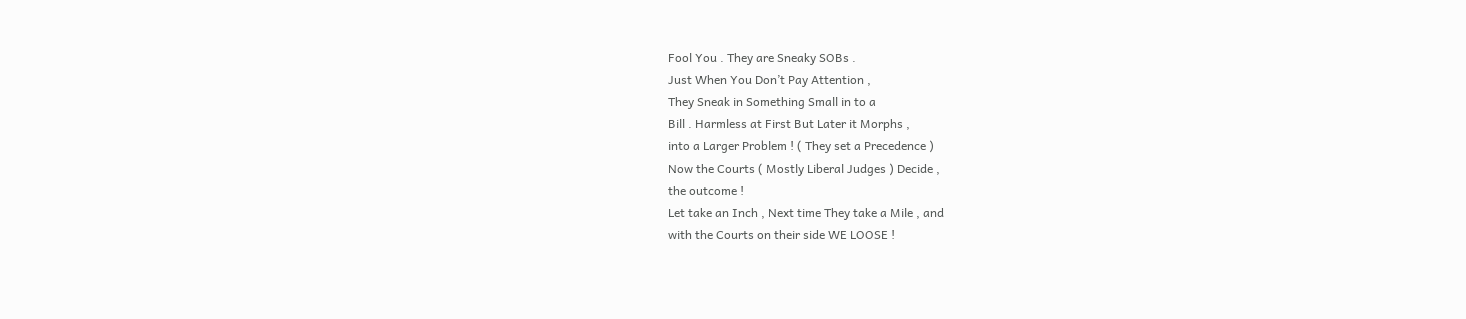Fool You . They are Sneaky SOBs .
Just When You Don’t Pay Attention ,
They Sneak in Something Small in to a
Bill . Harmless at First But Later it Morphs ,
into a Larger Problem ! ( They set a Precedence )
Now the Courts ( Mostly Liberal Judges ) Decide ,
the outcome !
Let take an Inch , Next time They take a Mile , and
with the Courts on their side WE LOOSE !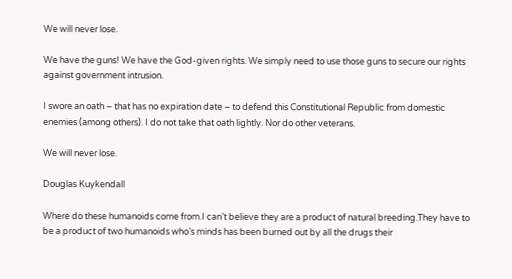We will never lose.

We have the guns! We have the God-given rights. We simply need to use those guns to secure our rights against government intrusion.

I swore an oath – that has no expiration date – to defend this Constitutional Republic from domestic enemies (among others). I do not take that oath lightly. Nor do other veterans.

We will never lose.

Douglas Kuykendall

Where do these humanoids come from.I can’t believe they are a product of natural breeding.They have to be a product of two humanoids who’s minds has been burned out by all the drugs their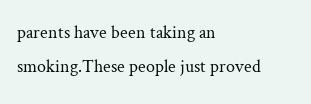parents have been taking an smoking.These people just proved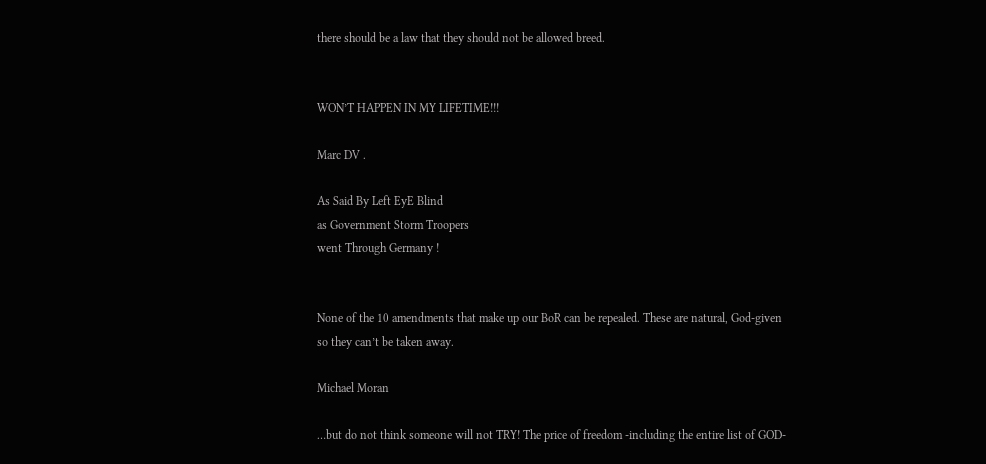there should be a law that they should not be allowed breed.


WON’T HAPPEN IN MY LIFETIME!!!

Marc DV .

As Said By Left EyE Blind
as Government Storm Troopers
went Through Germany !


None of the 10 amendments that make up our BoR can be repealed. These are natural, God-given so they can’t be taken away.

Michael Moran

…but do not think someone will not TRY! The price of freedom -including the entire list of GOD-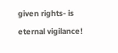given rights- is eternal vigilance!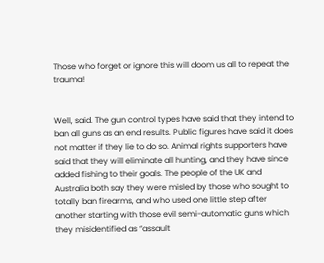Those who forget or ignore this will doom us all to repeat the trauma!


Well, said. The gun control types have said that they intend to ban all guns as an end results. Public figures have said it does not matter if they lie to do so. Animal rights supporters have said that they will eliminate all hunting, and they have since added fishing to their goals. The people of the UK and Australia both say they were misled by those who sought to totally ban firearms, and who used one little step after another starting with those evil semi-automatic guns which they misidentified as “assault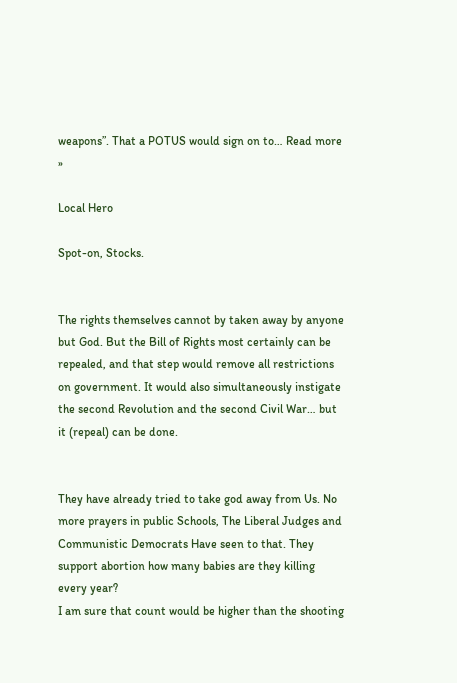weapons”. That a POTUS would sign on to… Read more »

Local Hero

Spot-on, Stocks.


The rights themselves cannot by taken away by anyone but God. But the Bill of Rights most certainly can be repealed, and that step would remove all restrictions on government. It would also simultaneously instigate the second Revolution and the second Civil War… but it (repeal) can be done.


They have already tried to take god away from Us. No more prayers in public Schools, The Liberal Judges and Communistic Democrats Have seen to that. They support abortion how many babies are they killing every year?
I am sure that count would be higher than the shooting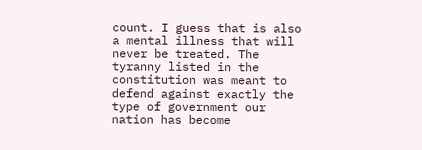count. I guess that is also a mental illness that will never be treated. The tyranny listed in the constitution was meant to defend against exactly the type of government our nation has become